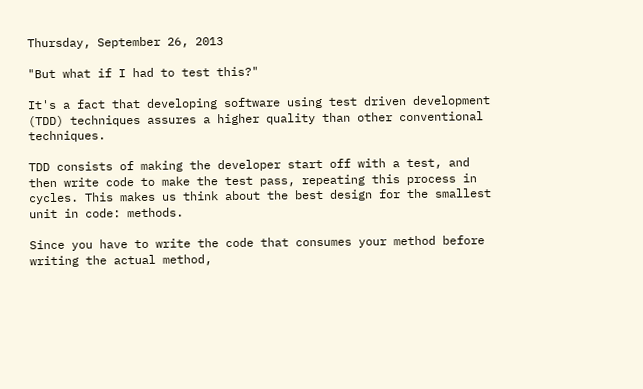Thursday, September 26, 2013

"But what if I had to test this?"

It's a fact that developing software using test driven development (TDD) techniques assures a higher quality than other conventional techniques.

TDD consists of making the developer start off with a test, and then write code to make the test pass, repeating this process in cycles. This makes us think about the best design for the smallest unit in code: methods.

Since you have to write the code that consumes your method before writing the actual method,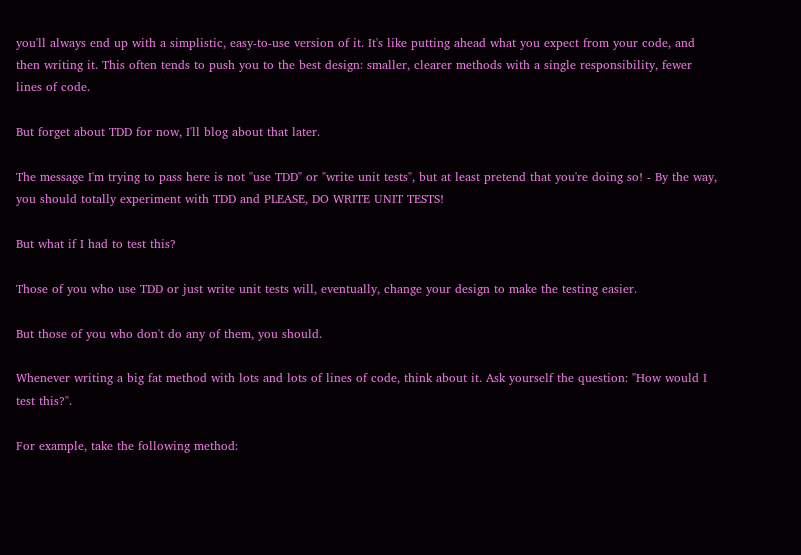you'll always end up with a simplistic, easy-to-use version of it. It's like putting ahead what you expect from your code, and then writing it. This often tends to push you to the best design: smaller, clearer methods with a single responsibility, fewer lines of code.

But forget about TDD for now, I'll blog about that later.

The message I'm trying to pass here is not "use TDD" or "write unit tests", but at least pretend that you're doing so! - By the way, you should totally experiment with TDD and PLEASE, DO WRITE UNIT TESTS!

But what if I had to test this?

Those of you who use TDD or just write unit tests will, eventually, change your design to make the testing easier.

But those of you who don't do any of them, you should.

Whenever writing a big fat method with lots and lots of lines of code, think about it. Ask yourself the question: "How would I test this?".

For example, take the following method: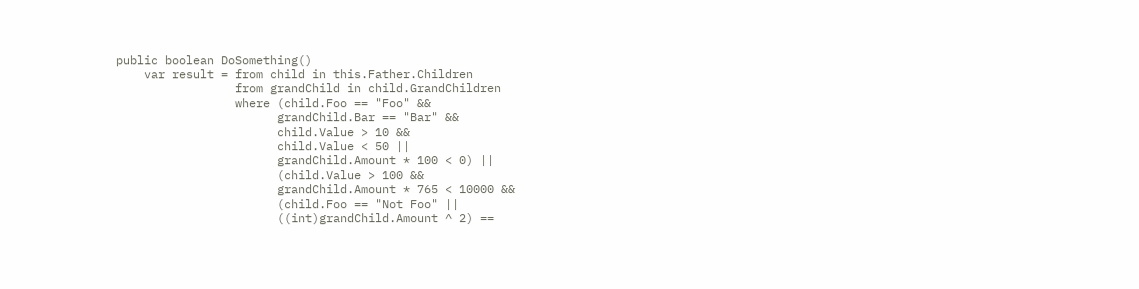public boolean DoSomething()
    var result = from child in this.Father.Children
                 from grandChild in child.GrandChildren
                 where (child.Foo == "Foo" &&
                       grandChild.Bar == "Bar" &&
                       child.Value > 10 &&
                       child.Value < 50 ||
                       grandChild.Amount * 100 < 0) ||
                       (child.Value > 100 &&
                       grandChild.Amount * 765 < 10000 &&
                       (child.Foo == "Not Foo" ||
                       ((int)grandChild.Amount ^ 2) ==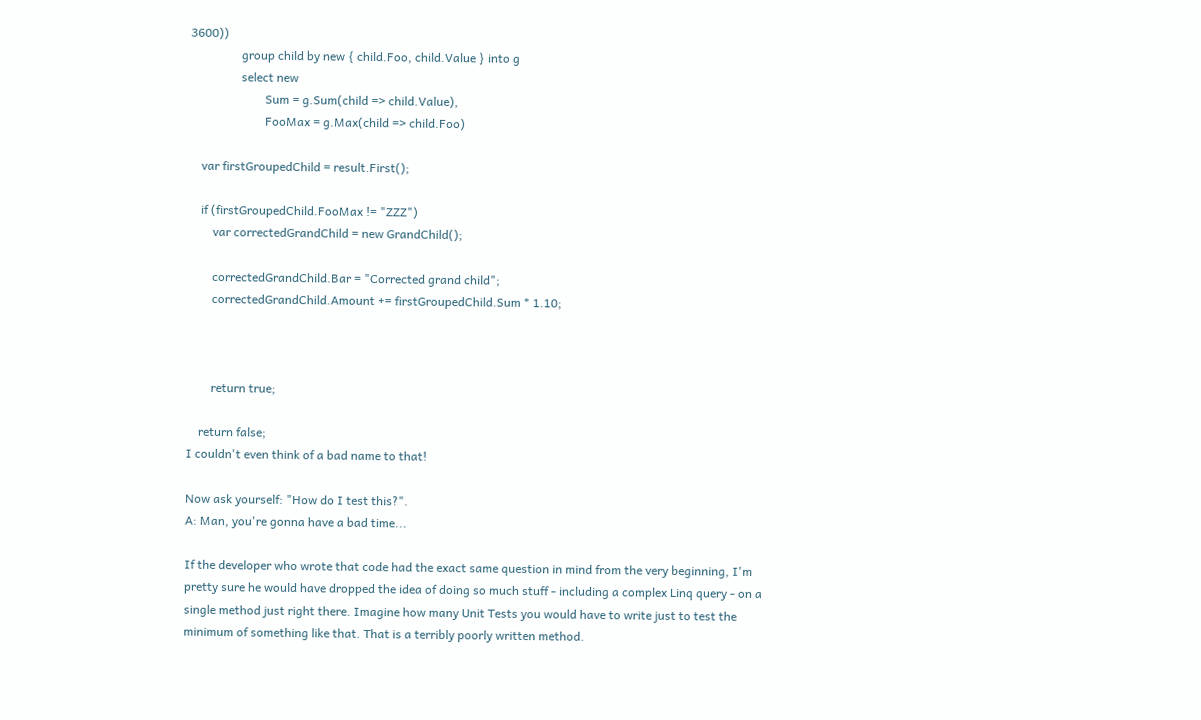3600))
                 group child by new { child.Foo, child.Value } into g
                 select new
                         Sum = g.Sum(child => child.Value),
                         FooMax = g.Max(child => child.Foo)

    var firstGroupedChild = result.First();

    if (firstGroupedChild.FooMax != "ZZZ")
        var correctedGrandChild = new GrandChild();

        correctedGrandChild.Bar = "Corrected grand child";
        correctedGrandChild.Amount += firstGroupedChild.Sum * 1.10;



        return true;

    return false;
I couldn't even think of a bad name to that!

Now ask yourself: "How do I test this?".
A: Man, you're gonna have a bad time...

If the developer who wrote that code had the exact same question in mind from the very beginning, I'm pretty sure he would have dropped the idea of doing so much stuff - including a complex Linq query - on a single method just right there. Imagine how many Unit Tests you would have to write just to test the minimum of something like that. That is a terribly poorly written method.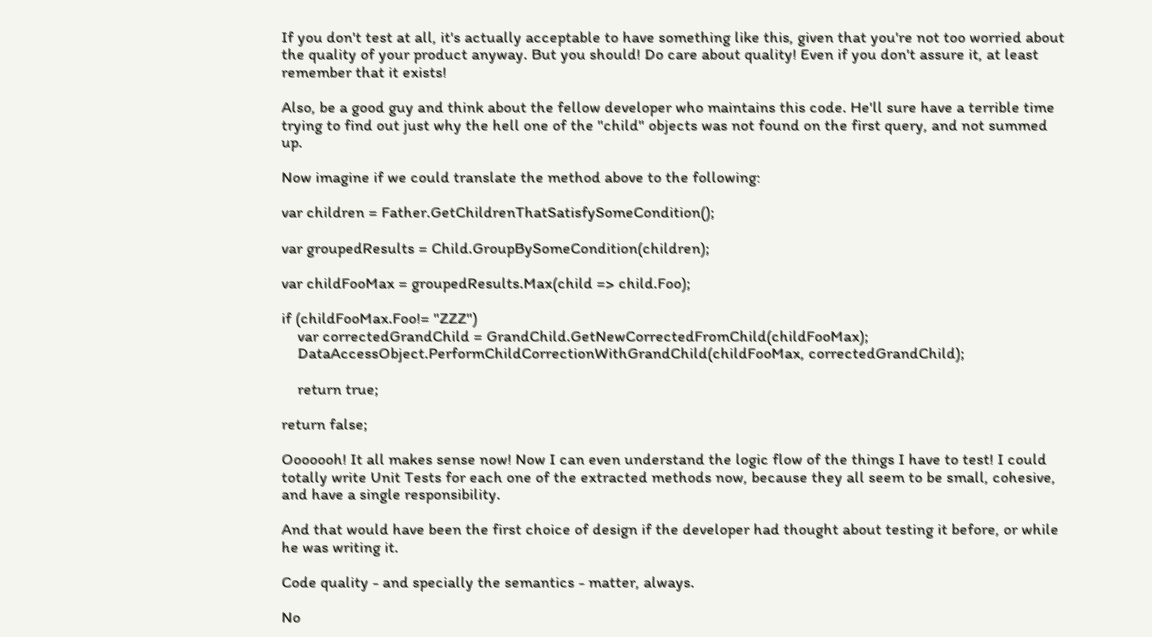If you don't test at all, it's actually acceptable to have something like this, given that you're not too worried about the quality of your product anyway. But you should! Do care about quality! Even if you don't assure it, at least remember that it exists!

Also, be a good guy and think about the fellow developer who maintains this code. He'll sure have a terrible time trying to find out just why the hell one of the "child" objects was not found on the first query, and not summed up.

Now imagine if we could translate the method above to the following:

var children = Father.GetChildrenThatSatisfySomeCondition();

var groupedResults = Child.GroupBySomeCondition(children);

var childFooMax = groupedResults.Max(child => child.Foo);

if (childFooMax.Foo!= "ZZZ")
    var correctedGrandChild = GrandChild.GetNewCorrectedFromChild(childFooMax);
    DataAccessObject.PerformChildCorrectionWithGrandChild(childFooMax, correctedGrandChild);

    return true;

return false;

Ooooooh! It all makes sense now! Now I can even understand the logic flow of the things I have to test! I could totally write Unit Tests for each one of the extracted methods now, because they all seem to be small, cohesive, and have a single responsibility.

And that would have been the first choice of design if the developer had thought about testing it before, or while he was writing it.

Code quality - and specially the semantics - matter, always.

No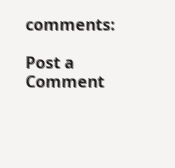comments:

Post a Comment